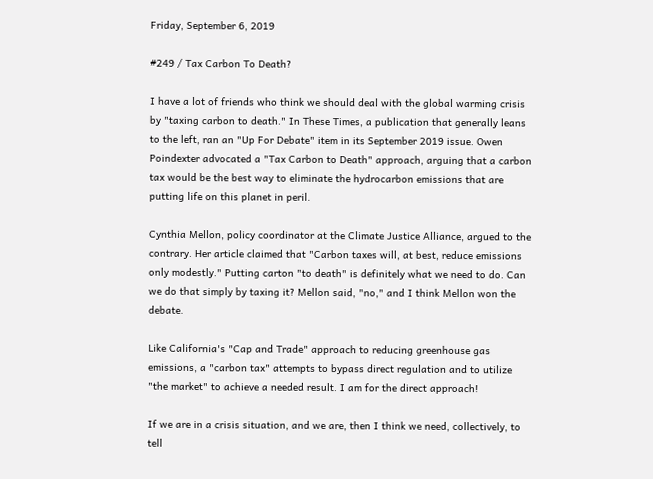Friday, September 6, 2019

#249 / Tax Carbon To Death?

I have a lot of friends who think we should deal with the global warming crisis by "taxing carbon to death." In These Times, a publication that generally leans to the left, ran an "Up For Debate" item in its September 2019 issue. Owen Poindexter advocated a "Tax Carbon to Death" approach, arguing that a carbon tax would be the best way to eliminate the hydrocarbon emissions that are putting life on this planet in peril.

Cynthia Mellon, policy coordinator at the Climate Justice Alliance, argued to the contrary. Her article claimed that "Carbon taxes will, at best, reduce emissions only modestly." Putting carton "to death" is definitely what we need to do. Can we do that simply by taxing it? Mellon said, "no," and I think Mellon won the debate.

Like California's "Cap and Trade" approach to reducing greenhouse gas emissions, a "carbon tax" attempts to bypass direct regulation and to utilize "the market" to achieve a needed result. I am for the direct approach!

If we are in a crisis situation, and we are, then I think we need, collectively, to tell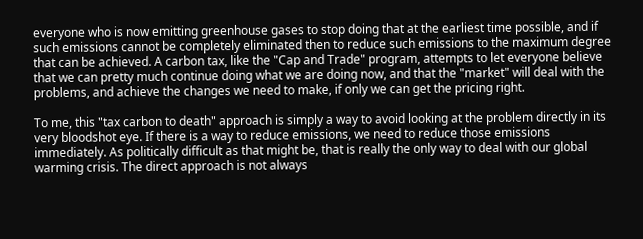everyone who is now emitting greenhouse gases to stop doing that at the earliest time possible, and if such emissions cannot be completely eliminated then to reduce such emissions to the maximum degree that can be achieved. A carbon tax, like the "Cap and Trade" program, attempts to let everyone believe that we can pretty much continue doing what we are doing now, and that the "market" will deal with the problems, and achieve the changes we need to make, if only we can get the pricing right.

To me, this "tax carbon to death" approach is simply a way to avoid looking at the problem directly in its very bloodshot eye. If there is a way to reduce emissions, we need to reduce those emissions immediately. As politically difficult as that might be, that is really the only way to deal with our global warming crisis. The direct approach is not always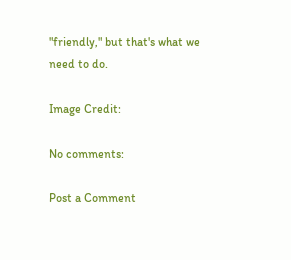"friendly," but that's what we need to do.

Image Credit:

No comments:

Post a Comment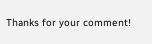Thanks for your comment!